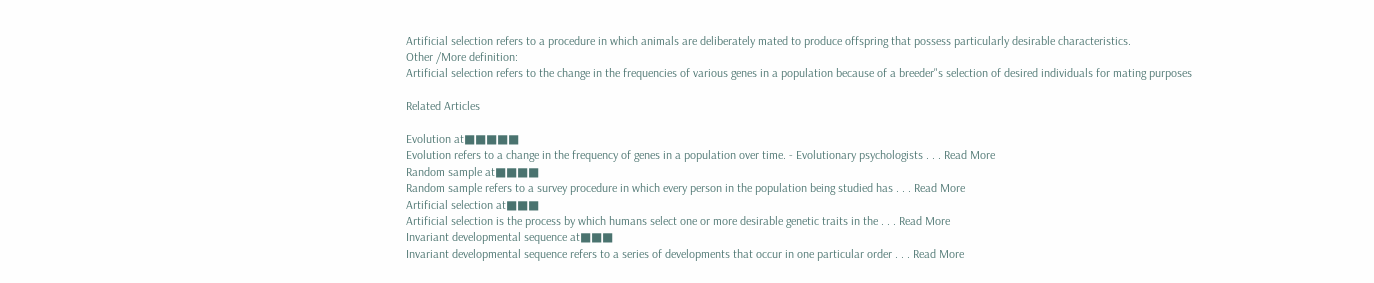Artificial selection refers to a procedure in which animals are deliberately mated to produce offspring that possess particularly desirable characteristics.
Other /More definition:
Artificial selection refers to the change in the frequencies of various genes in a population because of a breeder"s selection of desired individuals for mating purposes

Related Articles

Evolution at■■■■■
Evolution refers to a change in the frequency of genes in a population over time. - Evolutionary psychologists . . . Read More
Random sample at■■■■
Random sample refers to a survey procedure in which every person in the population being studied has . . . Read More
Artificial selection at■■■
Artificial selection is the process by which humans select one or more desirable genetic traits in the . . . Read More
Invariant developmental sequence at■■■
Invariant developmental sequence refers to a series of developments that occur in one particular order . . . Read More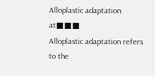Alloplastic adaptation at■■■
Alloplastic adaptation refers to the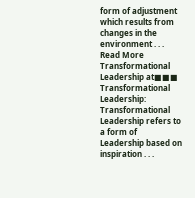form of adjustment which results from changes in the environment . . . Read More
Transformational Leadership at■■■
Transformational Leadership: Transformational Leadership refers to a form of Leadership based on inspiration . . .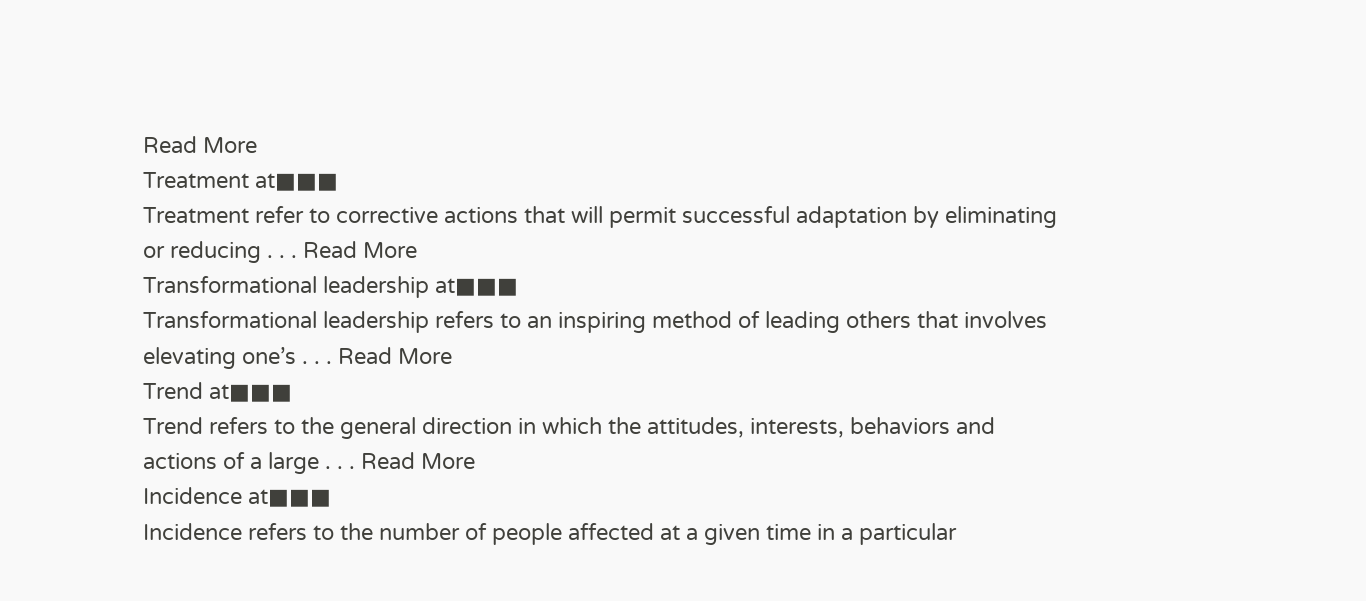Read More
Treatment at■■■
Treatment refer to corrective actions that will permit successful adaptation by eliminating or reducing . . . Read More
Transformational leadership at■■■
Transformational leadership refers to an inspiring method of leading others that involves elevating one’s . . . Read More
Trend at■■■
Trend refers to the general direction in which the attitudes, interests, behaviors and actions of a large . . . Read More
Incidence at■■■
Incidence refers to the number of people affected at a given time in a particular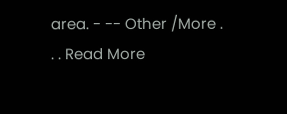area. - -- Other /More . . . Read More